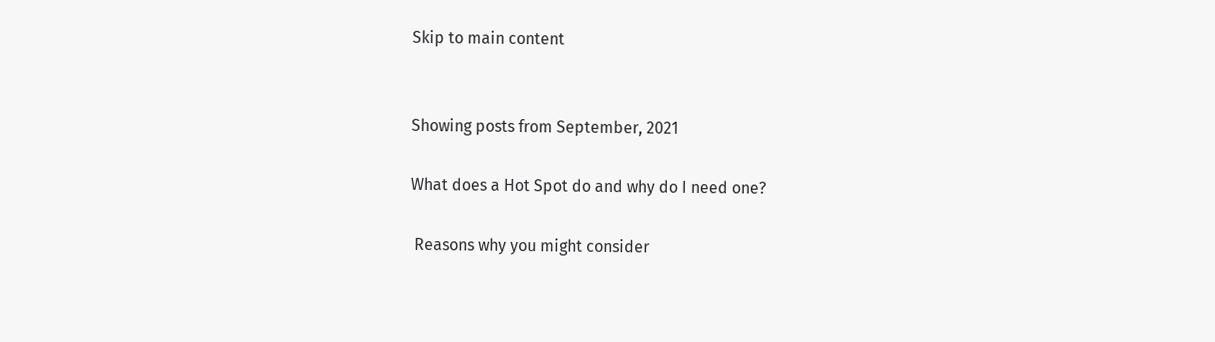Skip to main content


Showing posts from September, 2021

What does a Hot Spot do and why do I need one?

 Reasons why you might consider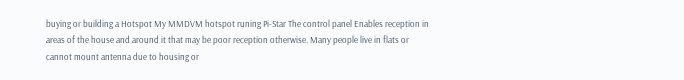buying or building a Hotspot My MMDVM hotspot runing Pi-Star The control panel Enables reception in areas of the house and around it that may be poor reception otherwise. Many people live in flats or cannot mount antenna due to housing or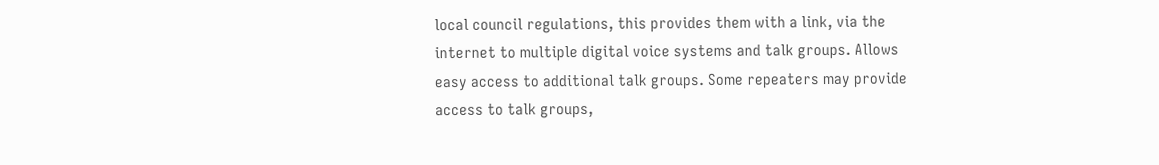local council regulations, this provides them with a link, via the internet to multiple digital voice systems and talk groups. Allows easy access to additional talk groups. Some repeaters may provide access to talk groups,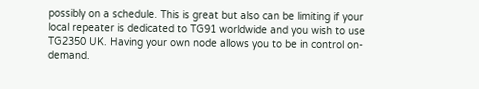possibly on a schedule. This is great but also can be limiting if your local repeater is dedicated to TG91 worldwide and you wish to use TG2350 UK. Having your own node allows you to be in control on-demand.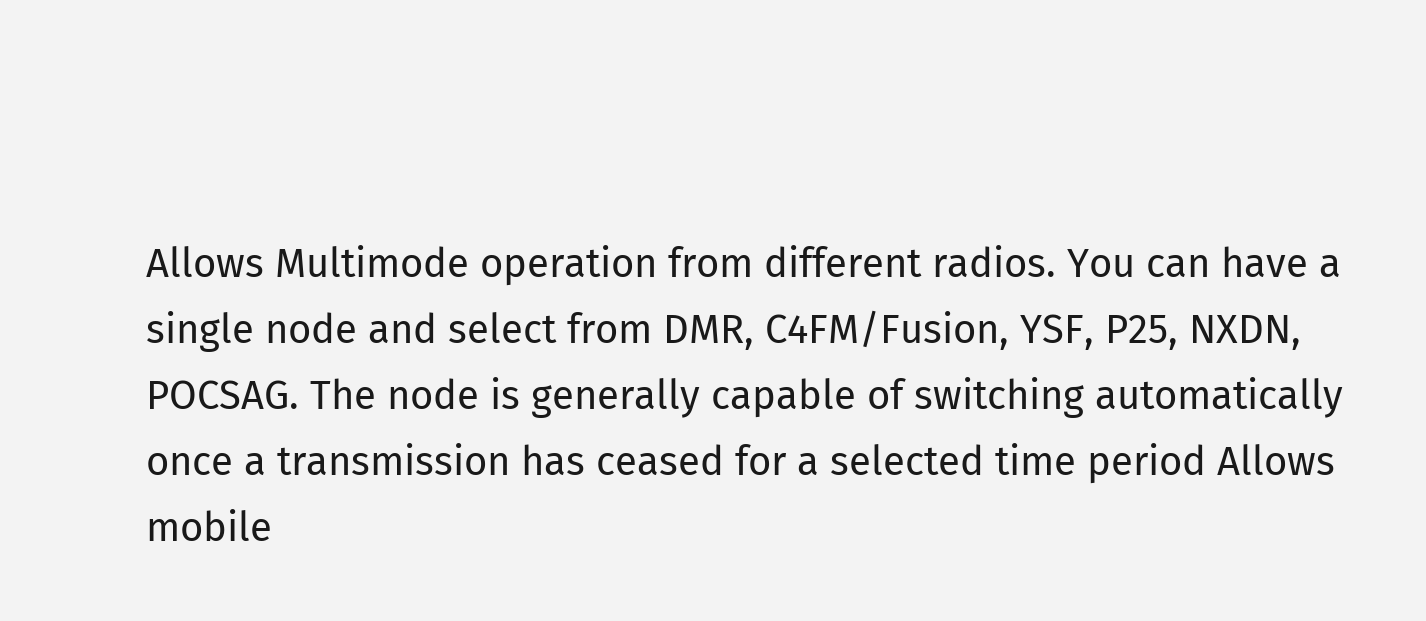Allows Multimode operation from different radios. You can have a single node and select from DMR, C4FM/Fusion, YSF, P25, NXDN, POCSAG. The node is generally capable of switching automatically once a transmission has ceased for a selected time period Allows mobile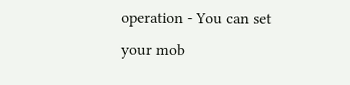operation - You can set your mob